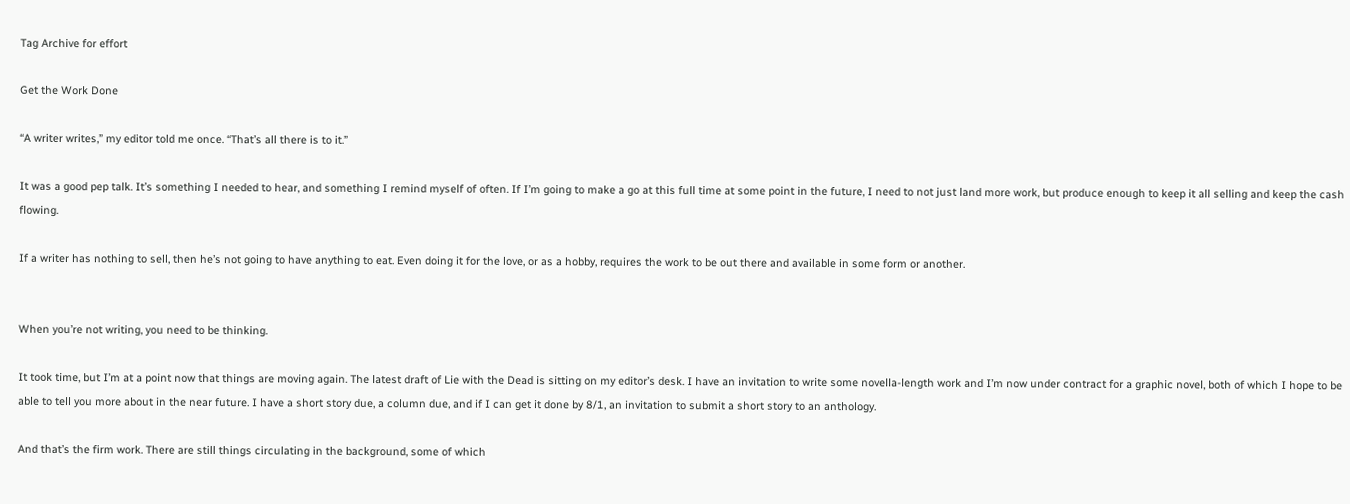Tag Archive for effort

Get the Work Done

“A writer writes,” my editor told me once. “That’s all there is to it.”

It was a good pep talk. It’s something I needed to hear, and something I remind myself of often. If I’m going to make a go at this full time at some point in the future, I need to not just land more work, but produce enough to keep it all selling and keep the cash flowing.

If a writer has nothing to sell, then he’s not going to have anything to eat. Even doing it for the love, or as a hobby, requires the work to be out there and available in some form or another.


When you’re not writing, you need to be thinking.

It took time, but I’m at a point now that things are moving again. The latest draft of Lie with the Dead is sitting on my editor’s desk. I have an invitation to write some novella-length work and I’m now under contract for a graphic novel, both of which I hope to be able to tell you more about in the near future. I have a short story due, a column due, and if I can get it done by 8/1, an invitation to submit a short story to an anthology.

And that’s the firm work. There are still things circulating in the background, some of which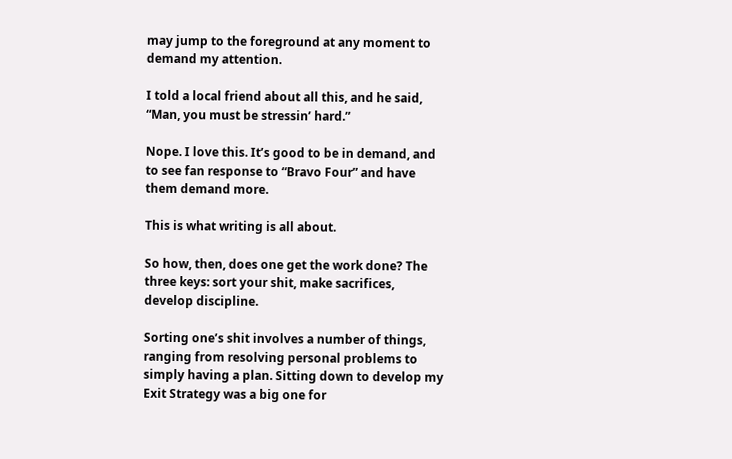may jump to the foreground at any moment to demand my attention.

I told a local friend about all this, and he said, “Man, you must be stressin’ hard.”

Nope. I love this. It’s good to be in demand, and to see fan response to “Bravo Four” and have them demand more.

This is what writing is all about.

So how, then, does one get the work done? The three keys: sort your shit, make sacrifices, develop discipline.

Sorting one’s shit involves a number of things, ranging from resolving personal problems to simply having a plan. Sitting down to develop my Exit Strategy was a big one for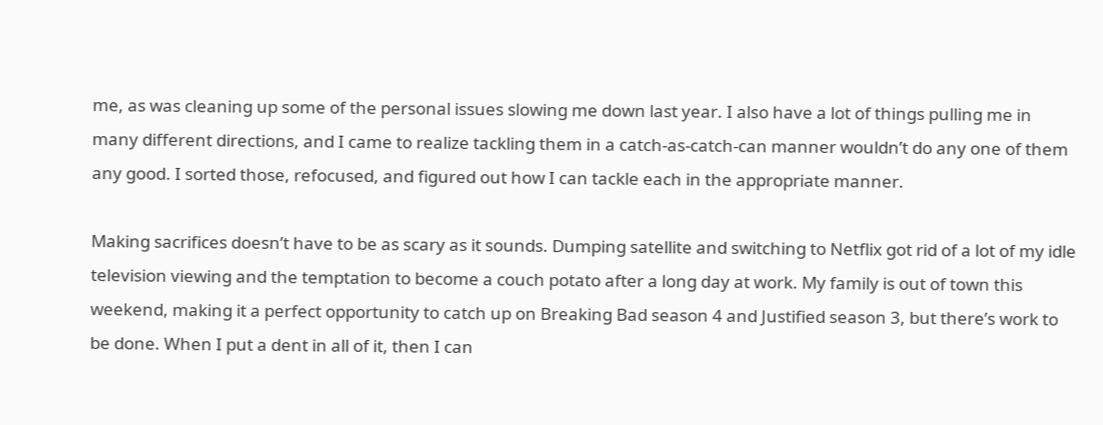me, as was cleaning up some of the personal issues slowing me down last year. I also have a lot of things pulling me in many different directions, and I came to realize tackling them in a catch-as-catch-can manner wouldn’t do any one of them any good. I sorted those, refocused, and figured out how I can tackle each in the appropriate manner.

Making sacrifices doesn’t have to be as scary as it sounds. Dumping satellite and switching to Netflix got rid of a lot of my idle television viewing and the temptation to become a couch potato after a long day at work. My family is out of town this weekend, making it a perfect opportunity to catch up on Breaking Bad season 4 and Justified season 3, but there’s work to be done. When I put a dent in all of it, then I can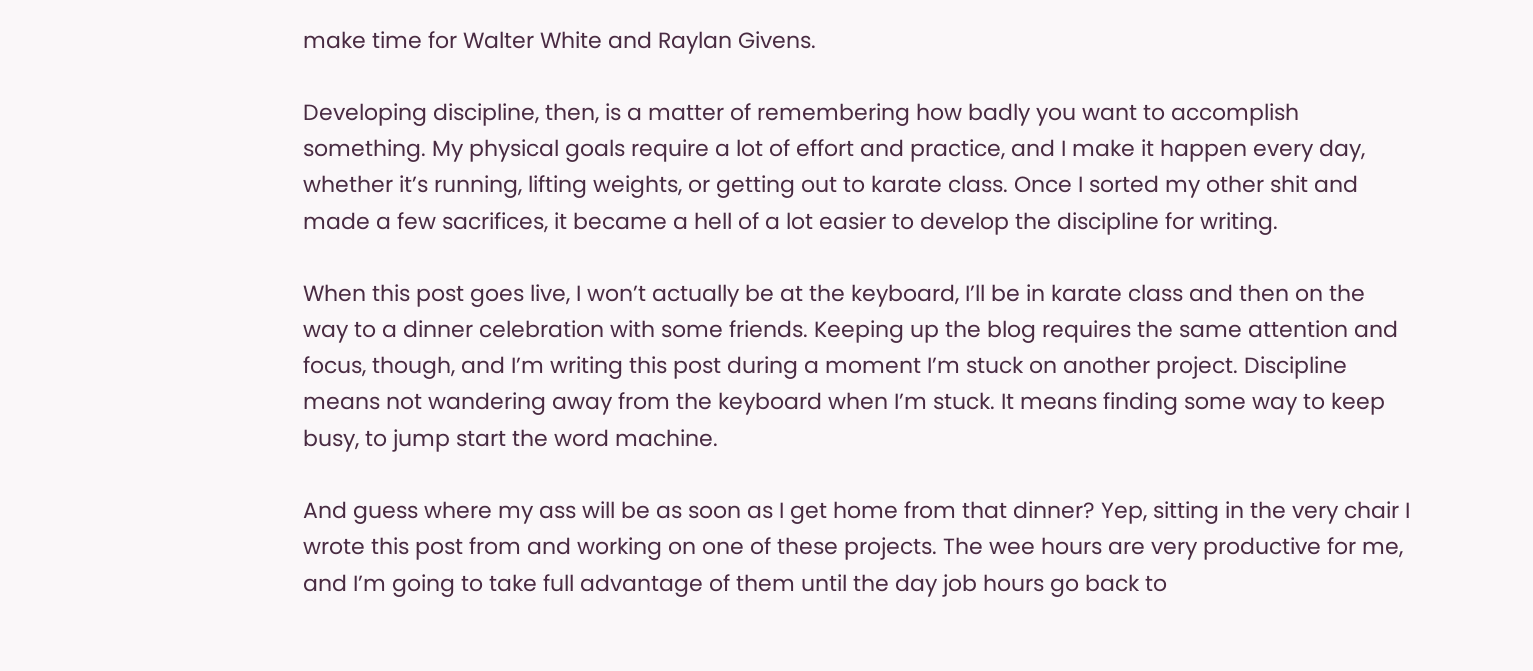make time for Walter White and Raylan Givens.

Developing discipline, then, is a matter of remembering how badly you want to accomplish something. My physical goals require a lot of effort and practice, and I make it happen every day, whether it’s running, lifting weights, or getting out to karate class. Once I sorted my other shit and made a few sacrifices, it became a hell of a lot easier to develop the discipline for writing.

When this post goes live, I won’t actually be at the keyboard, I’ll be in karate class and then on the way to a dinner celebration with some friends. Keeping up the blog requires the same attention and focus, though, and I’m writing this post during a moment I’m stuck on another project. Discipline means not wandering away from the keyboard when I’m stuck. It means finding some way to keep busy, to jump start the word machine.

And guess where my ass will be as soon as I get home from that dinner? Yep, sitting in the very chair I wrote this post from and working on one of these projects. The wee hours are very productive for me, and I’m going to take full advantage of them until the day job hours go back to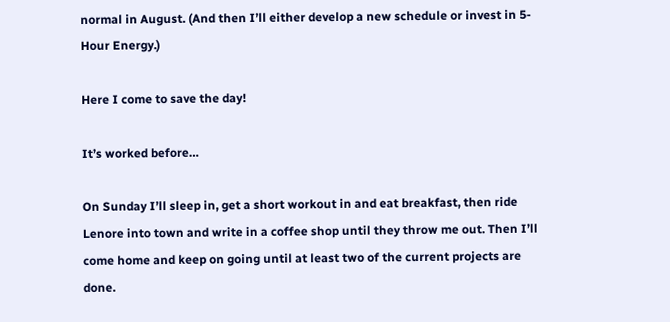normal in August. (And then I’ll either develop a new schedule or invest in 5-Hour Energy.)

Here I come to save the day!

It’s worked before…

On Sunday I’ll sleep in, get a short workout in and eat breakfast, then ride Lenore into town and write in a coffee shop until they throw me out. Then I’ll come home and keep on going until at least two of the current projects are done.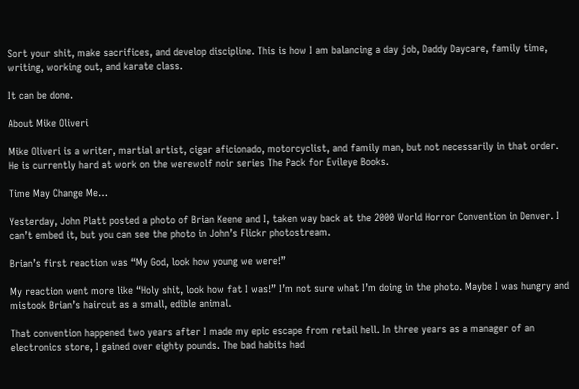Sort your shit, make sacrifices, and develop discipline. This is how I am balancing a day job, Daddy Daycare, family time, writing, working out, and karate class.

It can be done.

About Mike Oliveri

Mike Oliveri is a writer, martial artist, cigar aficionado, motorcyclist, and family man, but not necessarily in that order. He is currently hard at work on the werewolf noir series The Pack for Evileye Books.

Time May Change Me…

Yesterday, John Platt posted a photo of Brian Keene and I, taken way back at the 2000 World Horror Convention in Denver. I can’t embed it, but you can see the photo in John’s Flickr photostream.

Brian’s first reaction was “My God, look how young we were!”

My reaction went more like “Holy shit, look how fat I was!” I’m not sure what I’m doing in the photo. Maybe I was hungry and mistook Brian’s haircut as a small, edible animal.

That convention happened two years after I made my epic escape from retail hell. In three years as a manager of an electronics store, I gained over eighty pounds. The bad habits had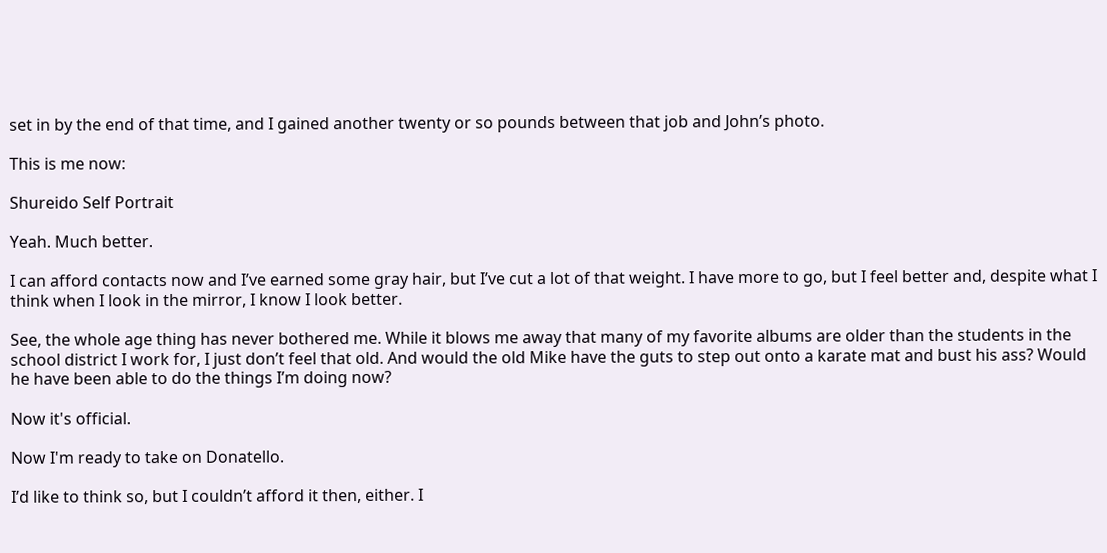set in by the end of that time, and I gained another twenty or so pounds between that job and John’s photo.

This is me now:

Shureido Self Portrait

Yeah. Much better.

I can afford contacts now and I’ve earned some gray hair, but I’ve cut a lot of that weight. I have more to go, but I feel better and, despite what I think when I look in the mirror, I know I look better.

See, the whole age thing has never bothered me. While it blows me away that many of my favorite albums are older than the students in the school district I work for, I just don’t feel that old. And would the old Mike have the guts to step out onto a karate mat and bust his ass? Would he have been able to do the things I’m doing now?

Now it's official.

Now I'm ready to take on Donatello.

I’d like to think so, but I couldn’t afford it then, either. I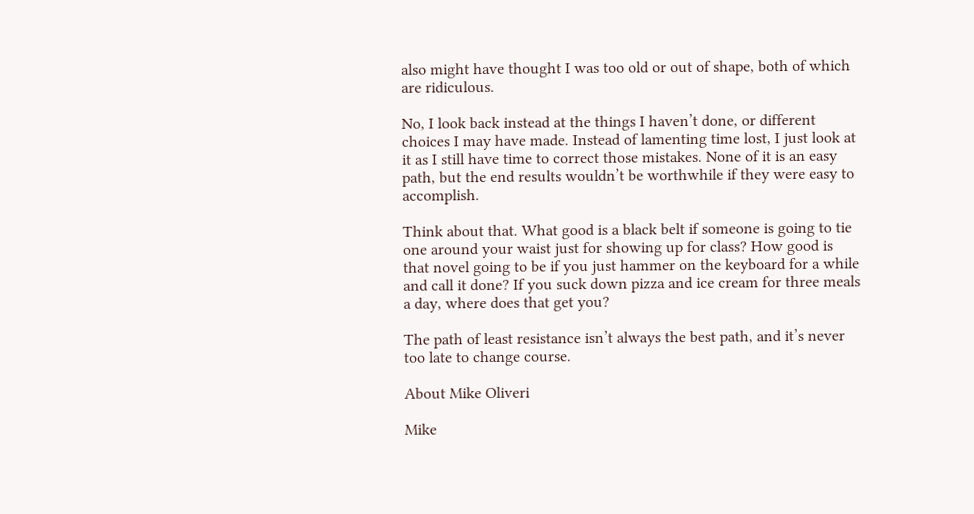also might have thought I was too old or out of shape, both of which are ridiculous.

No, I look back instead at the things I haven’t done, or different choices I may have made. Instead of lamenting time lost, I just look at it as I still have time to correct those mistakes. None of it is an easy path, but the end results wouldn’t be worthwhile if they were easy to accomplish.

Think about that. What good is a black belt if someone is going to tie one around your waist just for showing up for class? How good is that novel going to be if you just hammer on the keyboard for a while and call it done? If you suck down pizza and ice cream for three meals a day, where does that get you?

The path of least resistance isn’t always the best path, and it’s never too late to change course.

About Mike Oliveri

Mike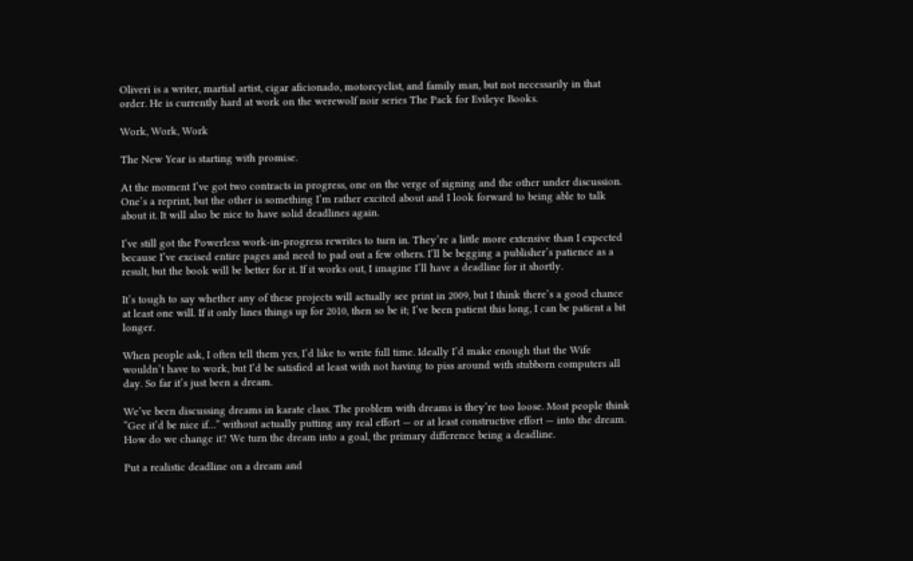Oliveri is a writer, martial artist, cigar aficionado, motorcyclist, and family man, but not necessarily in that order. He is currently hard at work on the werewolf noir series The Pack for Evileye Books.

Work, Work, Work

The New Year is starting with promise.

At the moment I’ve got two contracts in progress, one on the verge of signing and the other under discussion. One’s a reprint, but the other is something I’m rather excited about and I look forward to being able to talk about it. It will also be nice to have solid deadlines again.

I’ve still got the Powerless work-in-progress rewrites to turn in. They’re a little more extensive than I expected because I’ve excised entire pages and need to pad out a few others. I’ll be begging a publisher’s patience as a result, but the book will be better for it. If it works out, I imagine I’ll have a deadline for it shortly.

It’s tough to say whether any of these projects will actually see print in 2009, but I think there’s a good chance at least one will. If it only lines things up for 2010, then so be it; I’ve been patient this long, I can be patient a bit longer.

When people ask, I often tell them yes, I’d like to write full time. Ideally I’d make enough that the Wife wouldn’t have to work, but I’d be satisfied at least with not having to piss around with stubborn computers all day. So far it’s just been a dream.

We’ve been discussing dreams in karate class. The problem with dreams is they’re too loose. Most people think “Gee it’d be nice if…” without actually putting any real effort — or at least constructive effort — into the dream. How do we change it? We turn the dream into a goal, the primary difference being a deadline.

Put a realistic deadline on a dream and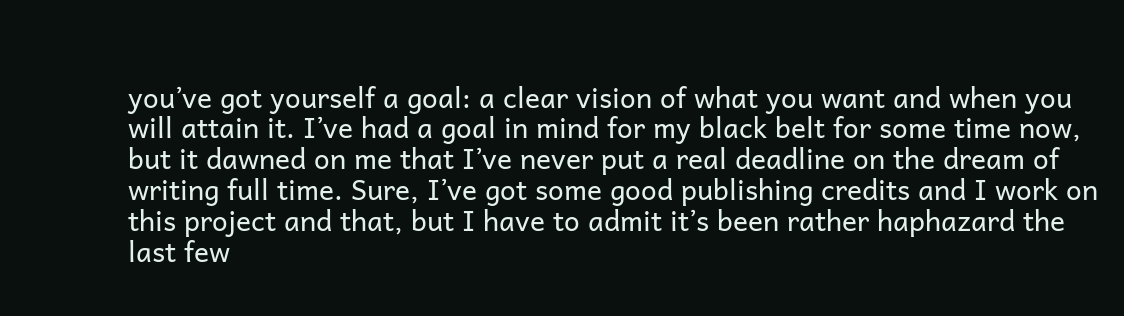you’ve got yourself a goal: a clear vision of what you want and when you will attain it. I’ve had a goal in mind for my black belt for some time now, but it dawned on me that I’ve never put a real deadline on the dream of writing full time. Sure, I’ve got some good publishing credits and I work on this project and that, but I have to admit it’s been rather haphazard the last few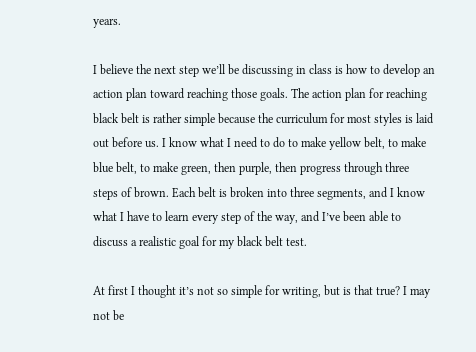years.

I believe the next step we’ll be discussing in class is how to develop an action plan toward reaching those goals. The action plan for reaching black belt is rather simple because the curriculum for most styles is laid out before us. I know what I need to do to make yellow belt, to make blue belt, to make green, then purple, then progress through three steps of brown. Each belt is broken into three segments, and I know what I have to learn every step of the way, and I’ve been able to discuss a realistic goal for my black belt test.

At first I thought it’s not so simple for writing, but is that true? I may not be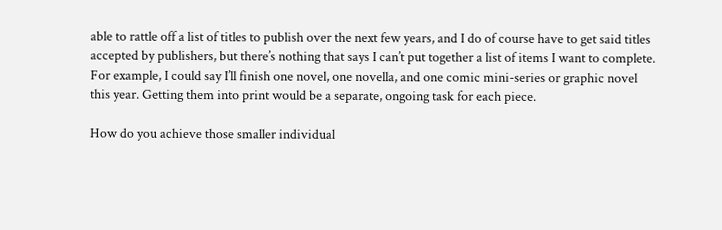able to rattle off a list of titles to publish over the next few years, and I do of course have to get said titles accepted by publishers, but there’s nothing that says I can’t put together a list of items I want to complete. For example, I could say I’ll finish one novel, one novella, and one comic mini-series or graphic novel this year. Getting them into print would be a separate, ongoing task for each piece.

How do you achieve those smaller individual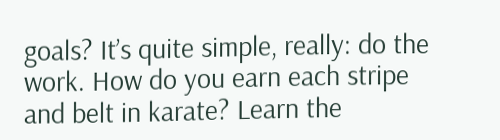goals? It’s quite simple, really: do the work. How do you earn each stripe and belt in karate? Learn the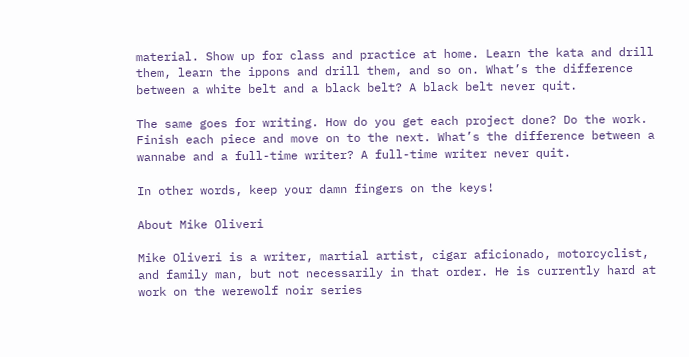material. Show up for class and practice at home. Learn the kata and drill them, learn the ippons and drill them, and so on. What’s the difference between a white belt and a black belt? A black belt never quit.

The same goes for writing. How do you get each project done? Do the work. Finish each piece and move on to the next. What’s the difference between a wannabe and a full-time writer? A full-time writer never quit.

In other words, keep your damn fingers on the keys!

About Mike Oliveri

Mike Oliveri is a writer, martial artist, cigar aficionado, motorcyclist, and family man, but not necessarily in that order. He is currently hard at work on the werewolf noir series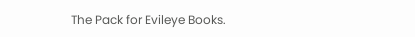The Pack for Evileye Books.